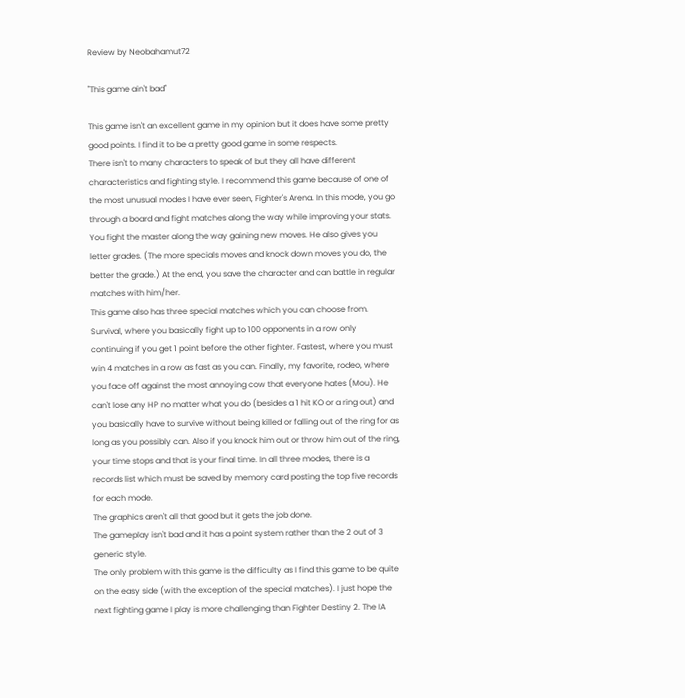Review by Neobahamut72

"This game ain't bad"

This game isn't an excellent game in my opinion but it does have some pretty good points. I find it to be a pretty good game in some respects.
There isn't to many characters to speak of but they all have different characteristics and fighting style. I recommend this game because of one of the most unusual modes I have ever seen, Fighter's Arena. In this mode, you go through a board and fight matches along the way while improving your stats. You fight the master along the way gaining new moves. He also gives you letter grades. (The more specials moves and knock down moves you do, the better the grade.) At the end, you save the character and can battle in regular matches with him/her.
This game also has three special matches which you can choose from. Survival, where you basically fight up to 100 opponents in a row only continuing if you get 1 point before the other fighter. Fastest, where you must win 4 matches in a row as fast as you can. Finally, my favorite, rodeo, where you face off against the most annoying cow that everyone hates (Mou). He can't lose any HP no matter what you do (besides a 1 hit KO or a ring out) and you basically have to survive without being killed or falling out of the ring for as long as you possibly can. Also if you knock him out or throw him out of the ring, your time stops and that is your final time. In all three modes, there is a records list which must be saved by memory card posting the top five records for each mode.
The graphics aren't all that good but it gets the job done.
The gameplay isn't bad and it has a point system rather than the 2 out of 3 generic style.
The only problem with this game is the difficulty as I find this game to be quite on the easy side (with the exception of the special matches). I just hope the next fighting game I play is more challenging than Fighter Destiny 2. The IA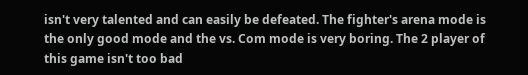isn't very talented and can easily be defeated. The fighter's arena mode is the only good mode and the vs. Com mode is very boring. The 2 player of this game isn't too bad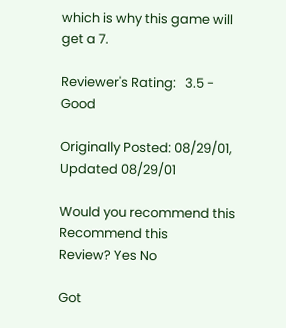which is why this game will get a 7.

Reviewer's Rating:   3.5 - Good

Originally Posted: 08/29/01, Updated 08/29/01

Would you recommend this
Recommend this
Review? Yes No

Got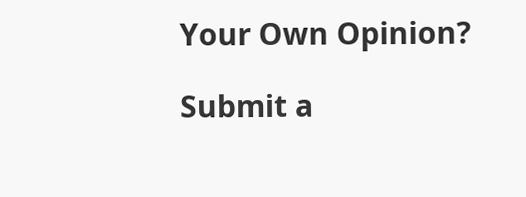Your Own Opinion?

Submit a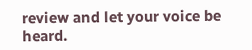review and let your voice be heard.